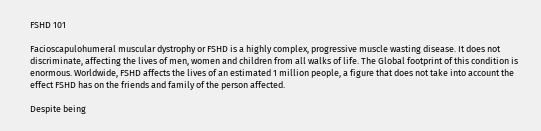FSHD 101

Facioscapulohumeral muscular dystrophy or FSHD is a highly complex, progressive muscle wasting disease. It does not discriminate, affecting the lives of men, women and children from all walks of life. The Global footprint of this condition is enormous. Worldwide, FSHD affects the lives of an estimated 1 million people, a figure that does not take into account the effect FSHD has on the friends and family of the person affected.

Despite being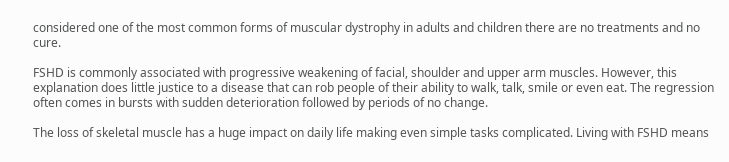considered one of the most common forms of muscular dystrophy in adults and children there are no treatments and no cure.

FSHD is commonly associated with progressive weakening of facial, shoulder and upper arm muscles. However, this explanation does little justice to a disease that can rob people of their ability to walk, talk, smile or even eat. The regression often comes in bursts with sudden deterioration followed by periods of no change.

The loss of skeletal muscle has a huge impact on daily life making even simple tasks complicated. Living with FSHD means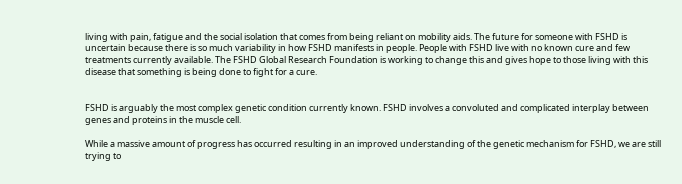living with pain, fatigue and the social isolation that comes from being reliant on mobility aids. The future for someone with FSHD is uncertain because there is so much variability in how FSHD manifests in people. People with FSHD live with no known cure and few treatments currently available. The FSHD Global Research Foundation is working to change this and gives hope to those living with this disease that something is being done to fight for a cure.


FSHD is arguably the most complex genetic condition currently known. FSHD involves a convoluted and complicated interplay between genes and proteins in the muscle cell.

While a massive amount of progress has occurred resulting in an improved understanding of the genetic mechanism for FSHD, we are still trying to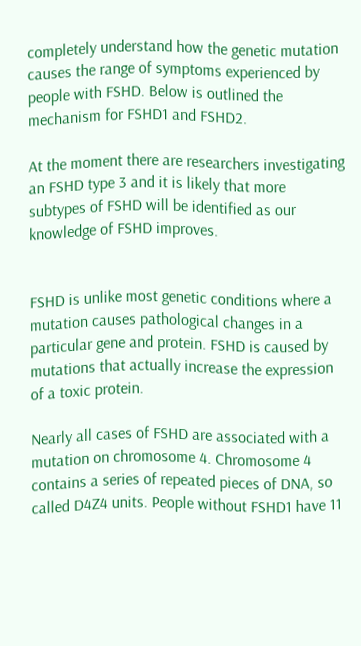completely understand how the genetic mutation causes the range of symptoms experienced by people with FSHD. Below is outlined the mechanism for FSHD1 and FSHD2.

At the moment there are researchers investigating an FSHD type 3 and it is likely that more subtypes of FSHD will be identified as our knowledge of FSHD improves.


FSHD is unlike most genetic conditions where a mutation causes pathological changes in a particular gene and protein. FSHD is caused by mutations that actually increase the expression of a toxic protein.

Nearly all cases of FSHD are associated with a mutation on chromosome 4. Chromosome 4 contains a series of repeated pieces of DNA, so called D4Z4 units. People without FSHD1 have 11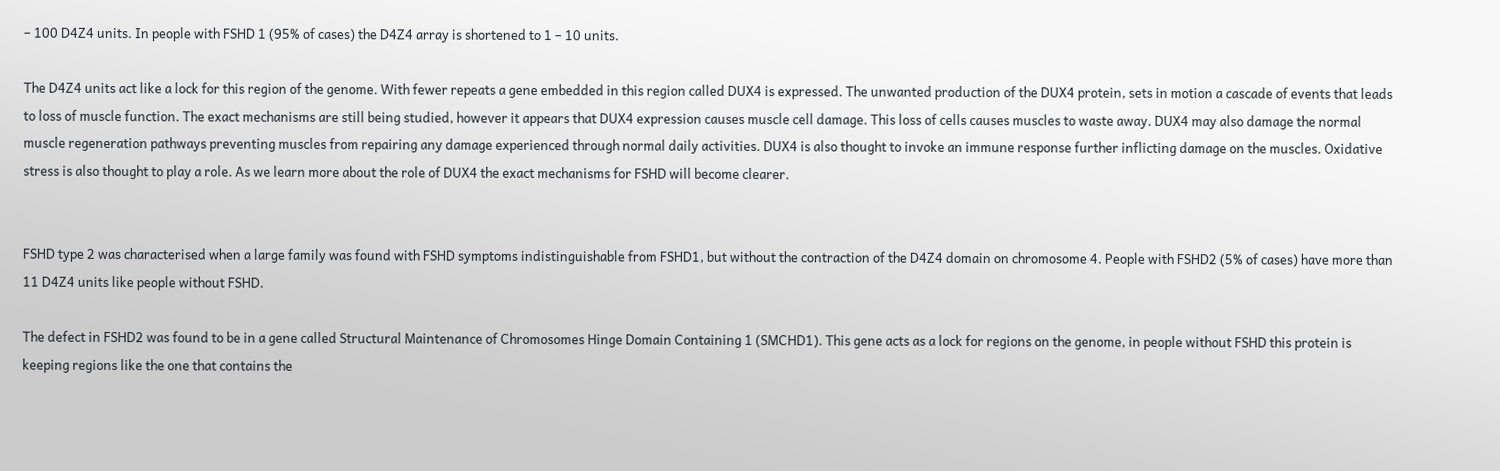– 100 D4Z4 units. In people with FSHD 1 (95% of cases) the D4Z4 array is shortened to 1 – 10 units.

The D4Z4 units act like a lock for this region of the genome. With fewer repeats a gene embedded in this region called DUX4 is expressed. The unwanted production of the DUX4 protein, sets in motion a cascade of events that leads to loss of muscle function. The exact mechanisms are still being studied, however it appears that DUX4 expression causes muscle cell damage. This loss of cells causes muscles to waste away. DUX4 may also damage the normal muscle regeneration pathways preventing muscles from repairing any damage experienced through normal daily activities. DUX4 is also thought to invoke an immune response further inflicting damage on the muscles. Oxidative stress is also thought to play a role. As we learn more about the role of DUX4 the exact mechanisms for FSHD will become clearer.


FSHD type 2 was characterised when a large family was found with FSHD symptoms indistinguishable from FSHD1, but without the contraction of the D4Z4 domain on chromosome 4. People with FSHD2 (5% of cases) have more than 11 D4Z4 units like people without FSHD.

The defect in FSHD2 was found to be in a gene called Structural Maintenance of Chromosomes Hinge Domain Containing 1 (SMCHD1). This gene acts as a lock for regions on the genome, in people without FSHD this protein is keeping regions like the one that contains the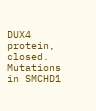DUX4 protein, closed. Mutations in SMCHD1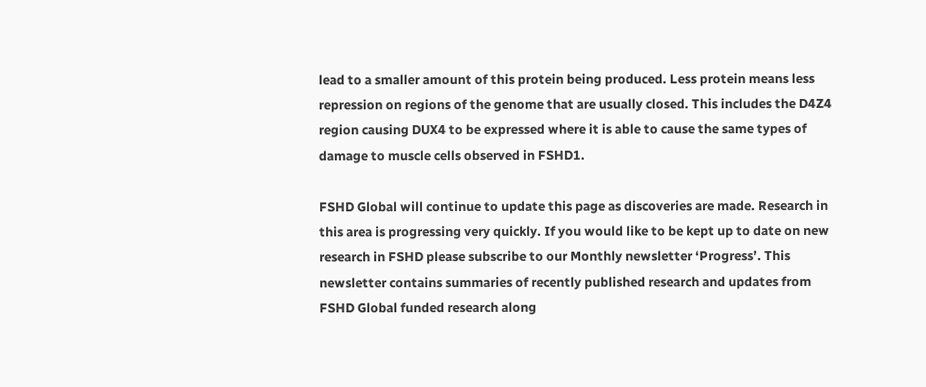lead to a smaller amount of this protein being produced. Less protein means less repression on regions of the genome that are usually closed. This includes the D4Z4 region causing DUX4 to be expressed where it is able to cause the same types of damage to muscle cells observed in FSHD1.

FSHD Global will continue to update this page as discoveries are made. Research in this area is progressing very quickly. If you would like to be kept up to date on new research in FSHD please subscribe to our Monthly newsletter ‘Progress’. This newsletter contains summaries of recently published research and updates from FSHD Global funded research along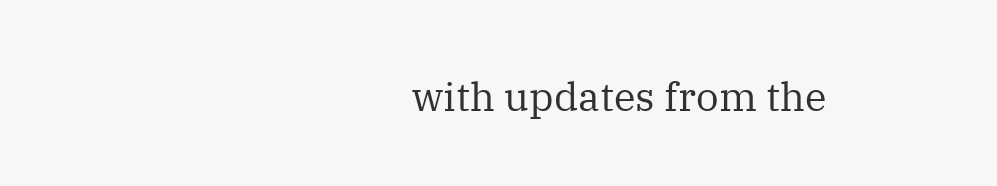with updates from the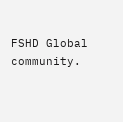FSHD Global community.